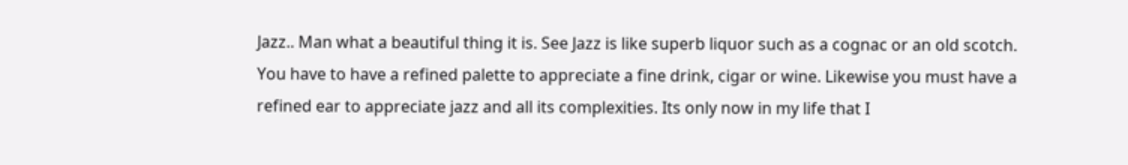Jazz.. Man what a beautiful thing it is. See Jazz is like superb liquor such as a cognac or an old scotch. You have to have a refined palette to appreciate a fine drink, cigar or wine. Likewise you must have a refined ear to appreciate jazz and all its complexities. Its only now in my life that I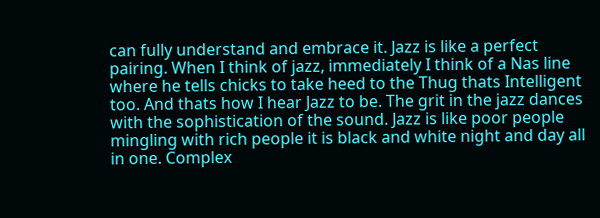can fully understand and embrace it. Jazz is like a perfect pairing. When I think of jazz, immediately I think of a Nas line where he tells chicks to take heed to the Thug thats Intelligent too. And thats how I hear Jazz to be. The grit in the jazz dances with the sophistication of the sound. Jazz is like poor people mingling with rich people it is black and white night and day all in one. Complex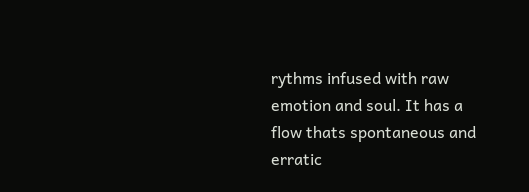rythms infused with raw emotion and soul. It has a flow thats spontaneous and erratic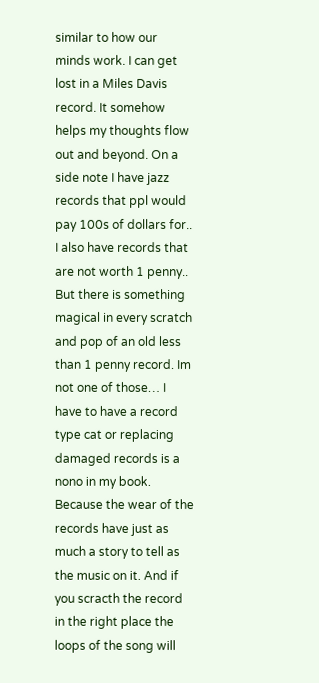similar to how our minds work. I can get lost in a Miles Davis record. It somehow helps my thoughts flow out and beyond. On a side note I have jazz records that ppl would pay 100s of dollars for.. I also have records that are not worth 1 penny.. But there is something magical in every scratch and pop of an old less than 1 penny record. Im not one of those… I have to have a record type cat or replacing damaged records is a nono in my book. Because the wear of the records have just as much a story to tell as the music on it. And if you scracth the record in the right place the loops of the song will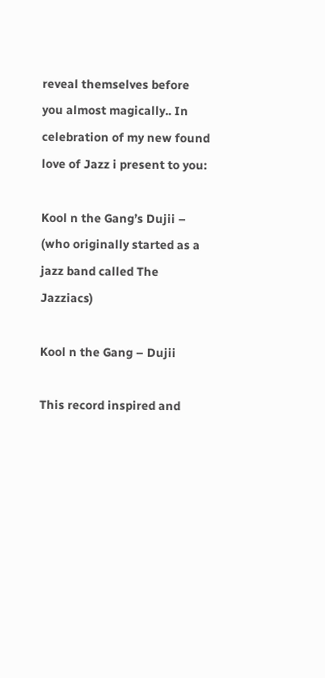reveal themselves before you almost magically.. In celebration of my new found love of Jazz i present to you:

Kool n the Gang’s Dujii – (who originally started as a jazz band called The Jazziacs)

Kool n the Gang – Dujii

This record inspired and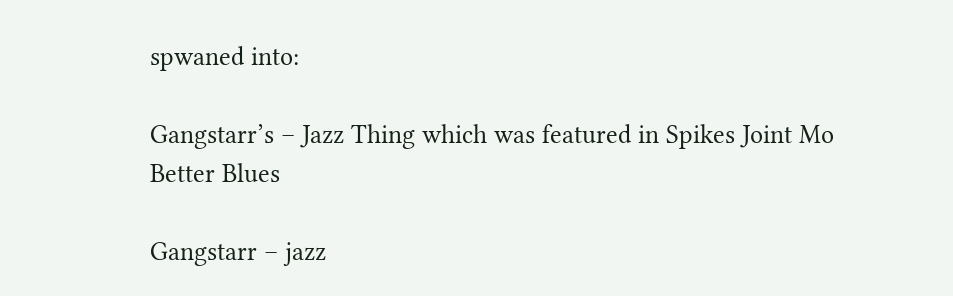spwaned into:

Gangstarr’s – Jazz Thing which was featured in Spikes Joint Mo Better Blues

Gangstarr – jazz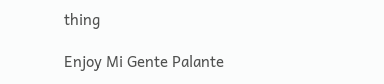thing

Enjoy Mi Gente Palante